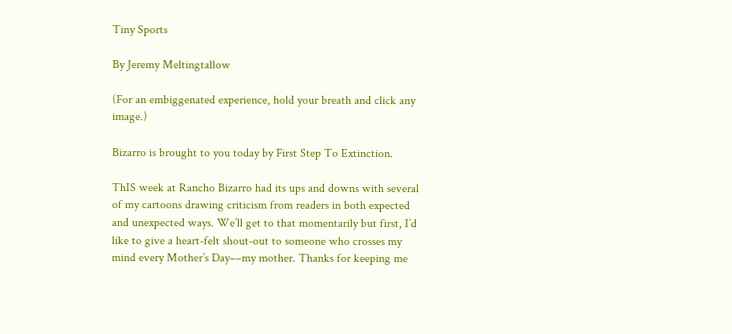Tiny Sports

By Jeremy Meltingtallow

(For an embiggenated experience, hold your breath and click any image.)

Bizarro is brought to you today by First Step To Extinction.

ThIS week at Rancho Bizarro had its ups and downs with several of my cartoons drawing criticism from readers in both expected and unexpected ways. We’ll get to that momentarily but first, I’d like to give a heart-felt shout-out to someone who crosses my mind every Mother’s Day––my mother. Thanks for keeping me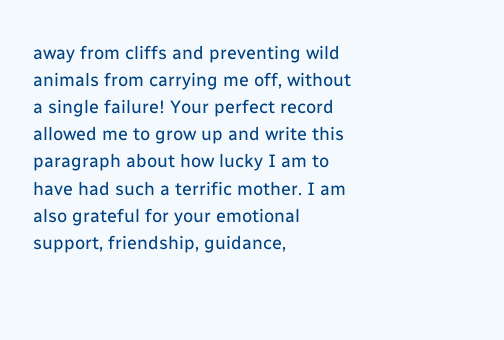away from cliffs and preventing wild animals from carrying me off, without a single failure! Your perfect record allowed me to grow up and write this paragraph about how lucky I am to have had such a terrific mother. I am also grateful for your emotional support, friendship, guidance,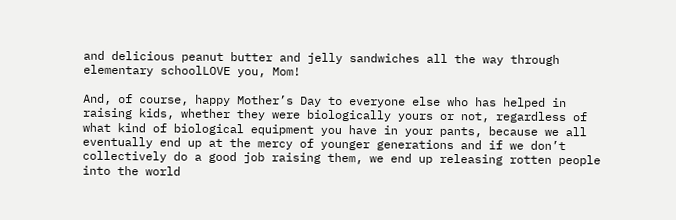and delicious peanut butter and jelly sandwiches all the way through elementary schoolLOVE you, Mom!

And, of course, happy Mother’s Day to everyone else who has helped in raising kids, whether they were biologically yours or not, regardless of what kind of biological equipment you have in your pants, because we all eventually end up at the mercy of younger generations and if we don’t collectively do a good job raising them, we end up releasing rotten people into the world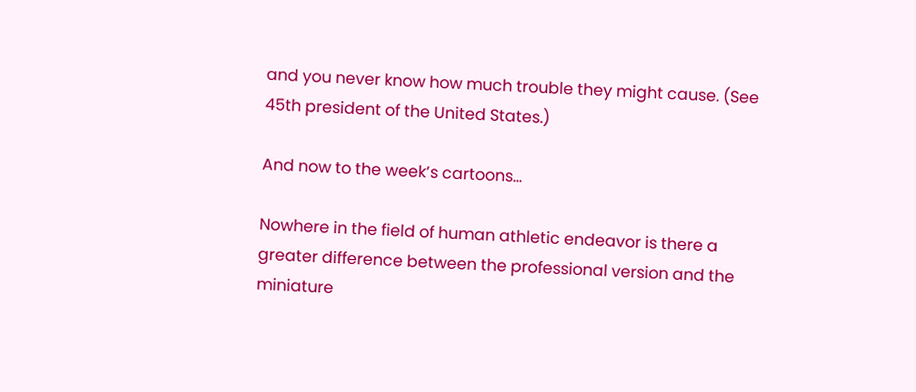and you never know how much trouble they might cause. (See 45th president of the United States.)

And now to the week’s cartoons…

Nowhere in the field of human athletic endeavor is there a greater difference between the professional version and the miniature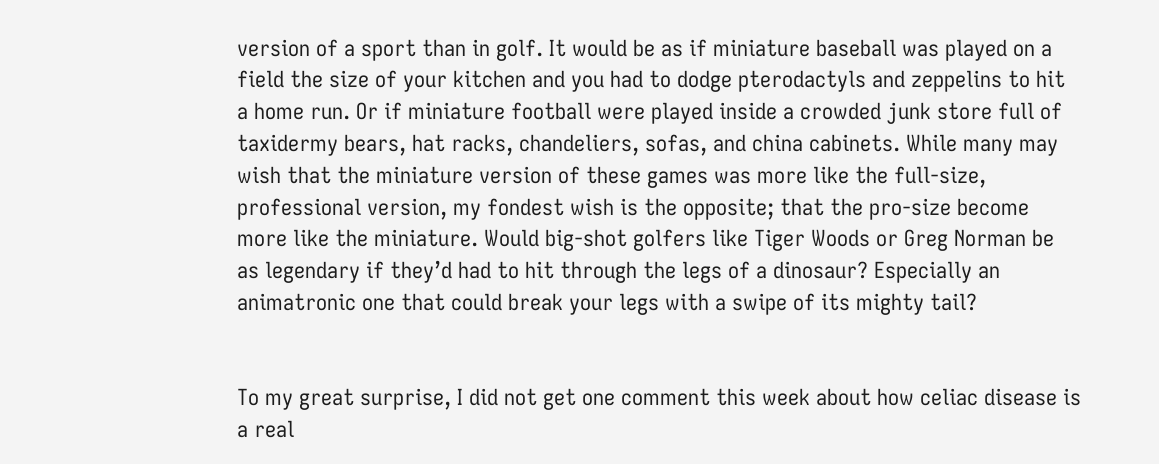version of a sport than in golf. It would be as if miniature baseball was played on a field the size of your kitchen and you had to dodge pterodactyls and zeppelins to hit a home run. Or if miniature football were played inside a crowded junk store full of taxidermy bears, hat racks, chandeliers, sofas, and china cabinets. While many may wish that the miniature version of these games was more like the full-size, professional version, my fondest wish is the opposite; that the pro-size become more like the miniature. Would big-shot golfers like Tiger Woods or Greg Norman be as legendary if they’d had to hit through the legs of a dinosaur? Especially an animatronic one that could break your legs with a swipe of its mighty tail?


To my great surprise, I did not get one comment this week about how celiac disease is a real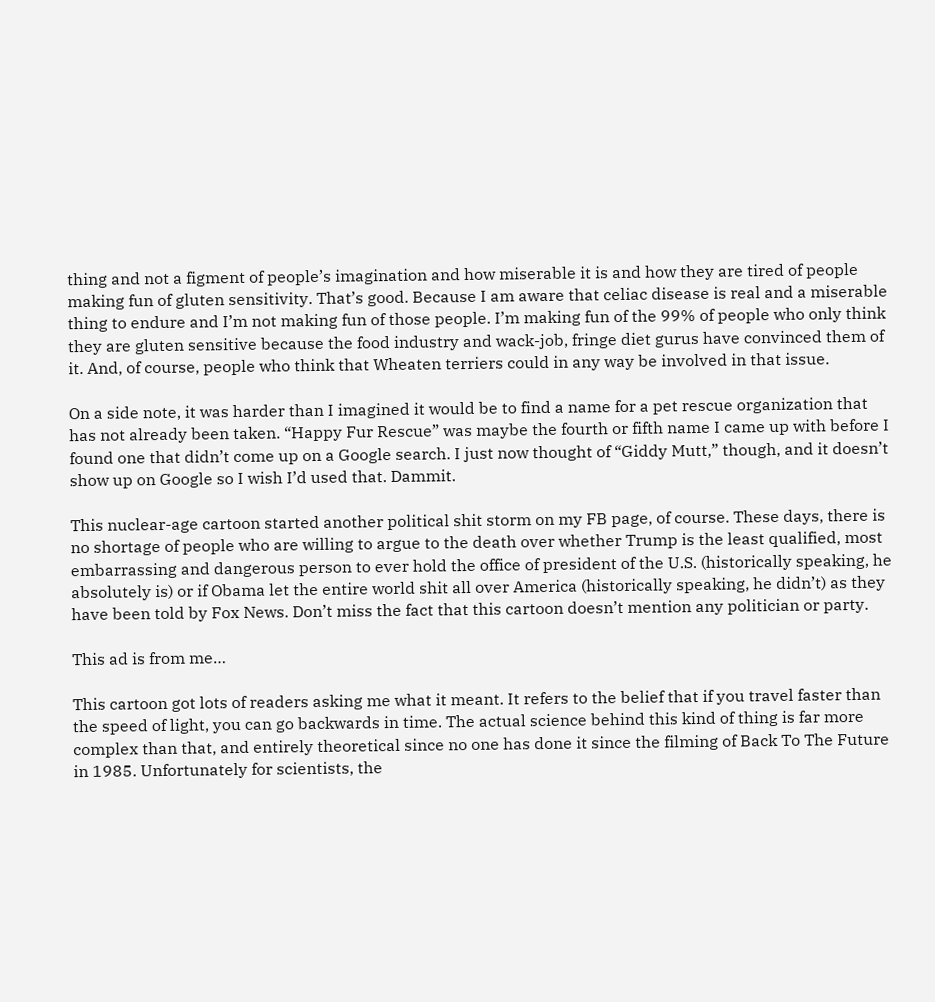thing and not a figment of people’s imagination and how miserable it is and how they are tired of people making fun of gluten sensitivity. That’s good. Because I am aware that celiac disease is real and a miserable thing to endure and I’m not making fun of those people. I’m making fun of the 99% of people who only think they are gluten sensitive because the food industry and wack-job, fringe diet gurus have convinced them of it. And, of course, people who think that Wheaten terriers could in any way be involved in that issue.

On a side note, it was harder than I imagined it would be to find a name for a pet rescue organization that has not already been taken. “Happy Fur Rescue” was maybe the fourth or fifth name I came up with before I found one that didn’t come up on a Google search. I just now thought of “Giddy Mutt,” though, and it doesn’t show up on Google so I wish I’d used that. Dammit.

This nuclear-age cartoon started another political shit storm on my FB page, of course. These days, there is no shortage of people who are willing to argue to the death over whether Trump is the least qualified, most embarrassing and dangerous person to ever hold the office of president of the U.S. (historically speaking, he absolutely is) or if Obama let the entire world shit all over America (historically speaking, he didn’t) as they have been told by Fox News. Don’t miss the fact that this cartoon doesn’t mention any politician or party.

This ad is from me…

This cartoon got lots of readers asking me what it meant. It refers to the belief that if you travel faster than the speed of light, you can go backwards in time. The actual science behind this kind of thing is far more complex than that, and entirely theoretical since no one has done it since the filming of Back To The Future in 1985. Unfortunately for scientists, the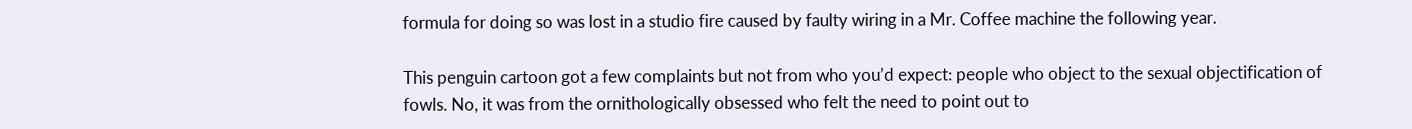formula for doing so was lost in a studio fire caused by faulty wiring in a Mr. Coffee machine the following year.

This penguin cartoon got a few complaints but not from who you’d expect: people who object to the sexual objectification of fowls. No, it was from the ornithologically obsessed who felt the need to point out to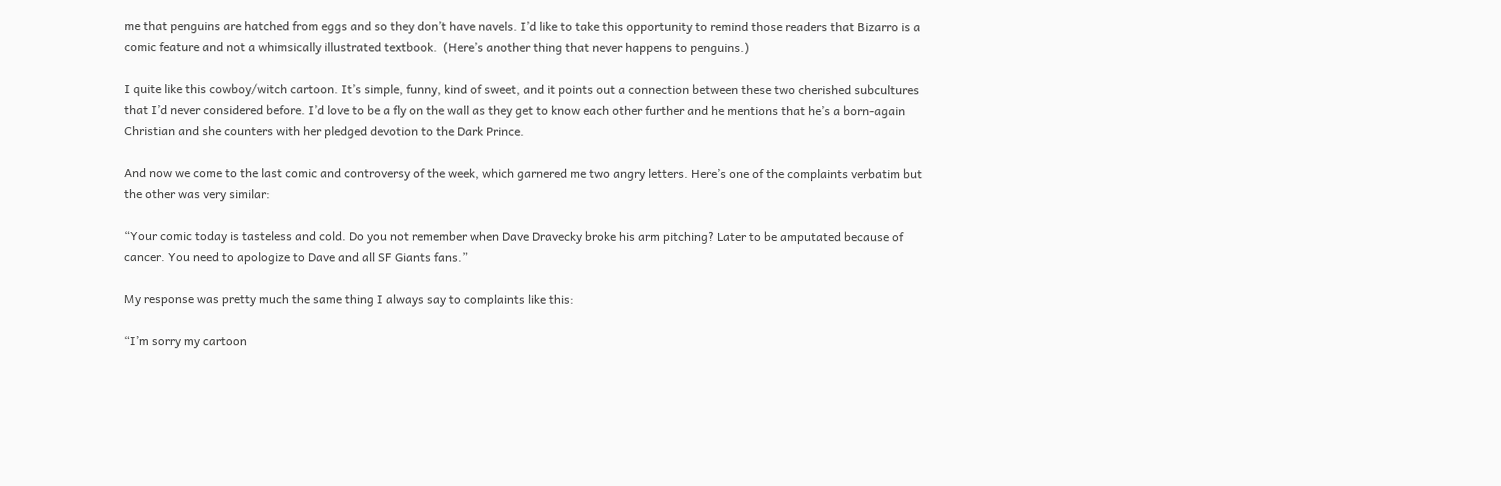me that penguins are hatched from eggs and so they don’t have navels. I’d like to take this opportunity to remind those readers that Bizarro is a comic feature and not a whimsically illustrated textbook.  (Here’s another thing that never happens to penguins.)

I quite like this cowboy/witch cartoon. It’s simple, funny, kind of sweet, and it points out a connection between these two cherished subcultures that I’d never considered before. I’d love to be a fly on the wall as they get to know each other further and he mentions that he’s a born-again Christian and she counters with her pledged devotion to the Dark Prince.

And now we come to the last comic and controversy of the week, which garnered me two angry letters. Here’s one of the complaints verbatim but the other was very similar:

“Your comic today is tasteless and cold. Do you not remember when Dave Dravecky broke his arm pitching? Later to be amputated because of cancer. You need to apologize to Dave and all SF Giants fans.”

My response was pretty much the same thing I always say to complaints like this:

“I’m sorry my cartoon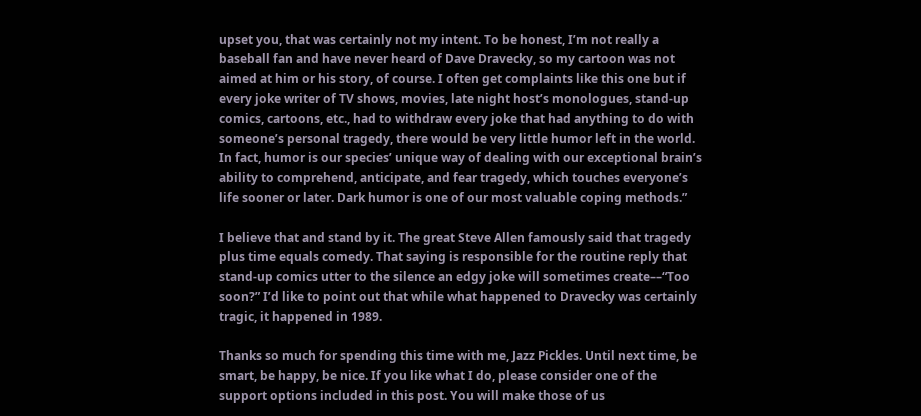upset you, that was certainly not my intent. To be honest, I’m not really a baseball fan and have never heard of Dave Dravecky, so my cartoon was not aimed at him or his story, of course. I often get complaints like this one but if every joke writer of TV shows, movies, late night host’s monologues, stand-up comics, cartoons, etc., had to withdraw every joke that had anything to do with someone’s personal tragedy, there would be very little humor left in the world. In fact, humor is our species’ unique way of dealing with our exceptional brain’s ability to comprehend, anticipate, and fear tragedy, which touches everyone’s life sooner or later. Dark humor is one of our most valuable coping methods.”

I believe that and stand by it. The great Steve Allen famously said that tragedy plus time equals comedy. That saying is responsible for the routine reply that stand-up comics utter to the silence an edgy joke will sometimes create––“Too soon?” I’d like to point out that while what happened to Dravecky was certainly tragic, it happened in 1989.

Thanks so much for spending this time with me, Jazz Pickles. Until next time, be smart, be happy, be nice. If you like what I do, please consider one of the support options included in this post. You will make those of us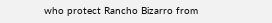who protect Rancho Bizarro from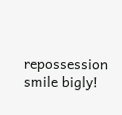repossession smile bigly!